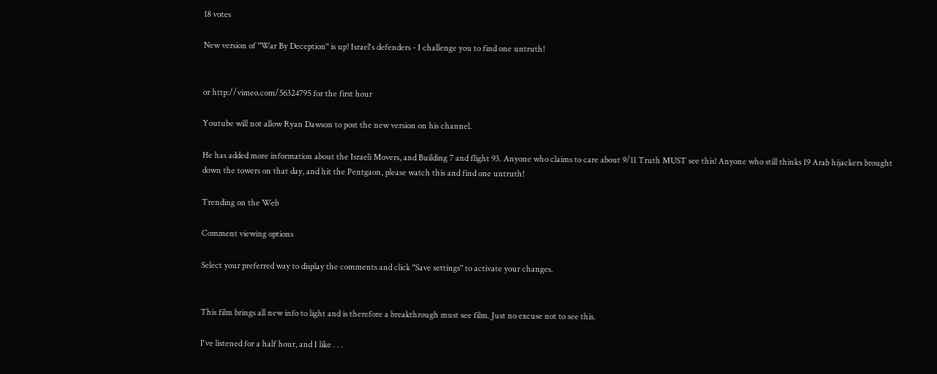18 votes

New version of "War By Deception" is up! Israel's defenders - I challenge you to find one untruth!


or http://vimeo.com/56324795 for the first hour

Youtube will not allow Ryan Dawson to post the new version on his channel.

He has added more information about the Israeli Movers, and Building 7 and flight 93. Anyone who claims to care about 9/11 Truth MUST see this! Anyone who still thinks 19 Arab hijackers brought down the towers on that day, and hit the Pentgaon, please watch this and find one untruth!

Trending on the Web

Comment viewing options

Select your preferred way to display the comments and click "Save settings" to activate your changes.


This film brings all new info to light and is therefore a breakthrough must see film. Just no excuse not to see this.

I've listened for a half hour, and I like . . .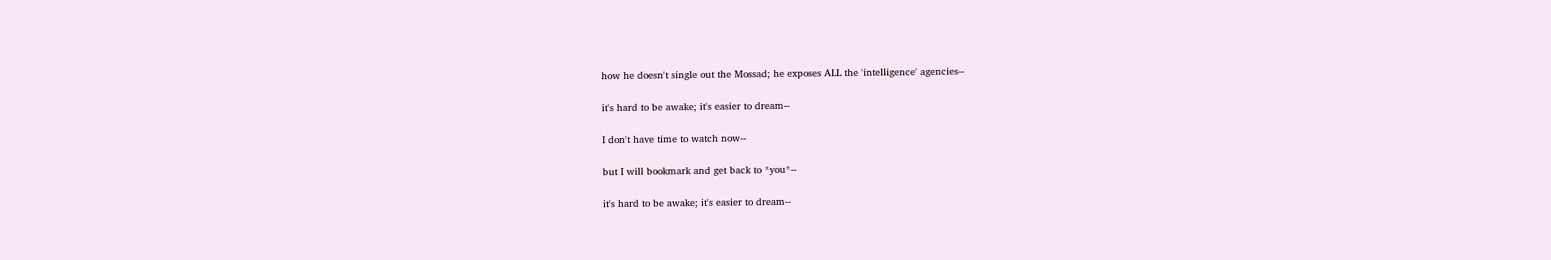how he doesn't single out the Mossad; he exposes ALL the 'intelligence' agencies--

it's hard to be awake; it's easier to dream--

I don't have time to watch now--

but I will bookmark and get back to *you*--

it's hard to be awake; it's easier to dream--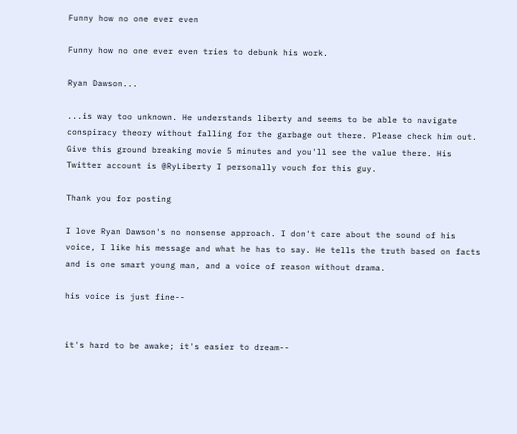Funny how no one ever even

Funny how no one ever even tries to debunk his work.

Ryan Dawson...

...is way too unknown. He understands liberty and seems to be able to navigate conspiracy theory without falling for the garbage out there. Please check him out. Give this ground breaking movie 5 minutes and you'll see the value there. His Twitter account is @RyLiberty I personally vouch for this guy.

Thank you for posting

I love Ryan Dawson's no nonsense approach. I don't care about the sound of his voice, I like his message and what he has to say. He tells the truth based on facts and is one smart young man, and a voice of reason without drama.

his voice is just fine--


it's hard to be awake; it's easier to dream--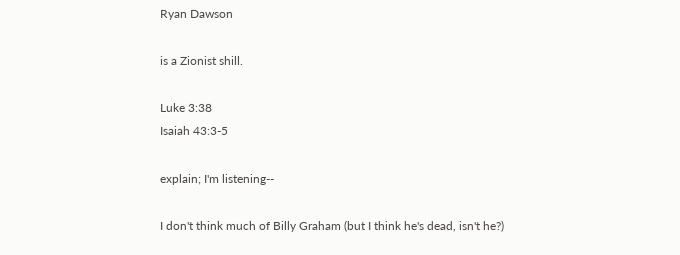Ryan Dawson

is a Zionist shill.

Luke 3:38
Isaiah 43:3-5

explain; I'm listening--

I don't think much of Billy Graham (but I think he's dead, isn't he?)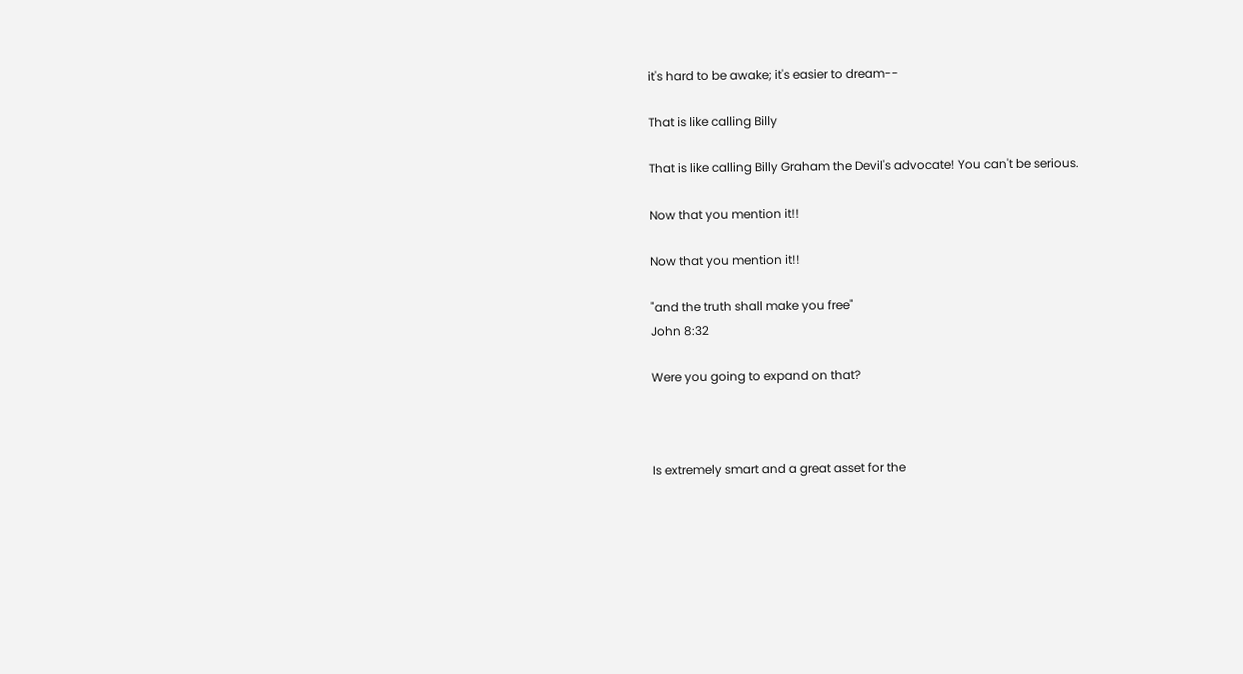it's hard to be awake; it's easier to dream--

That is like calling Billy

That is like calling Billy Graham the Devil's advocate! You can't be serious.

Now that you mention it!!

Now that you mention it!!

"and the truth shall make you free"
John 8:32

Were you going to expand on that?



Is extremely smart and a great asset for the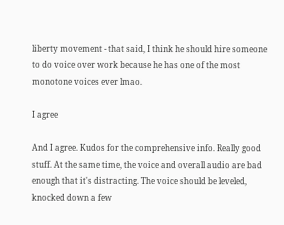liberty movement - that said, I think he should hire someone to do voice over work because he has one of the most monotone voices ever lmao.

I agree

And I agree. Kudos for the comprehensive info. Really good stuff. At the same time, the voice and overall audio are bad enough that it's distracting. The voice should be leveled, knocked down a few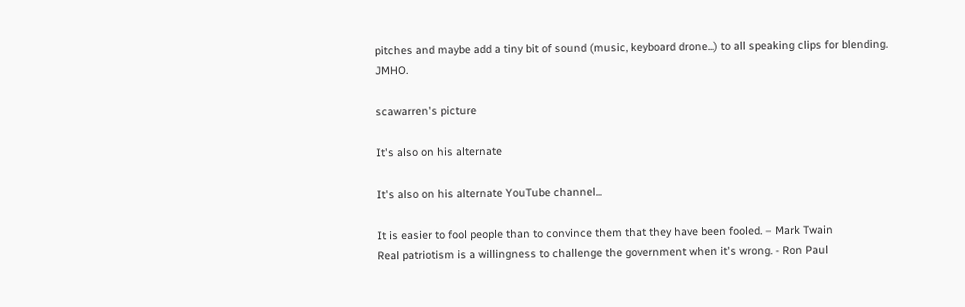pitches and maybe add a tiny bit of sound (music, keyboard drone...) to all speaking clips for blending. JMHO.

scawarren's picture

It's also on his alternate

It's also on his alternate YouTube channel...

It is easier to fool people than to convince them that they have been fooled. – Mark Twain
Real patriotism is a willingness to challenge the government when it's wrong. - Ron Paul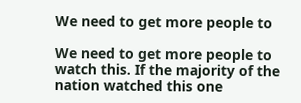We need to get more people to

We need to get more people to watch this. If the majority of the nation watched this one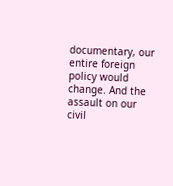documentary, our entire foreign policy would change. And the assault on our civil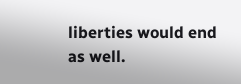liberties would end as well.